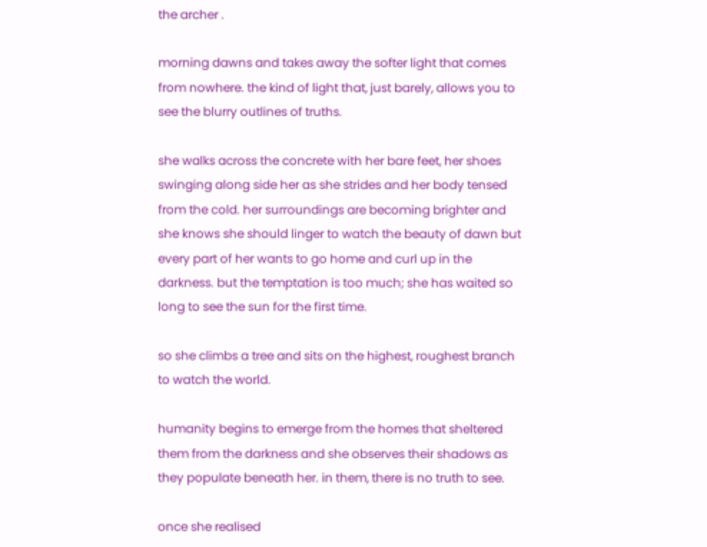the archer .

morning dawns and takes away the softer light that comes from nowhere. the kind of light that, just barely, allows you to see the blurry outlines of truths.

she walks across the concrete with her bare feet, her shoes swinging along side her as she strides and her body tensed from the cold. her surroundings are becoming brighter and she knows she should linger to watch the beauty of dawn but every part of her wants to go home and curl up in the darkness. but the temptation is too much; she has waited so long to see the sun for the first time.

so she climbs a tree and sits on the highest, roughest branch to watch the world.

humanity begins to emerge from the homes that sheltered them from the darkness and she observes their shadows as they populate beneath her. in them, there is no truth to see.

once she realised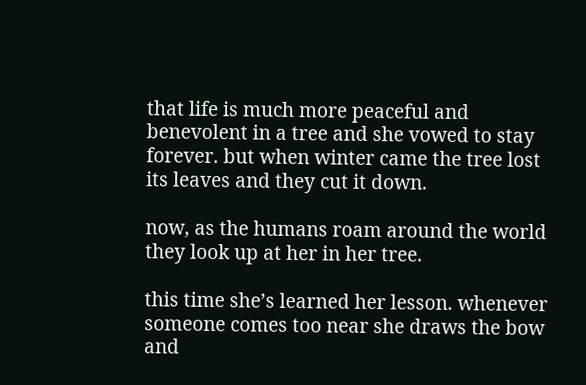that life is much more peaceful and benevolent in a tree and she vowed to stay forever. but when winter came the tree lost its leaves and they cut it down.

now, as the humans roam around the world they look up at her in her tree.

this time she’s learned her lesson. whenever someone comes too near she draws the bow and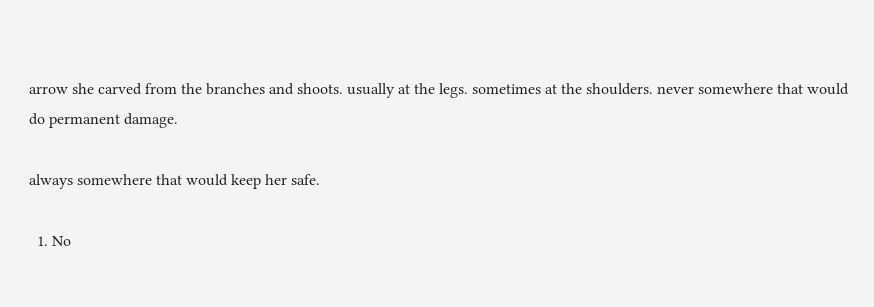arrow she carved from the branches and shoots. usually at the legs. sometimes at the shoulders. never somewhere that would do permanent damage.

always somewhere that would keep her safe.

  1. No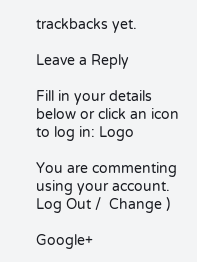trackbacks yet.

Leave a Reply

Fill in your details below or click an icon to log in: Logo

You are commenting using your account. Log Out /  Change )

Google+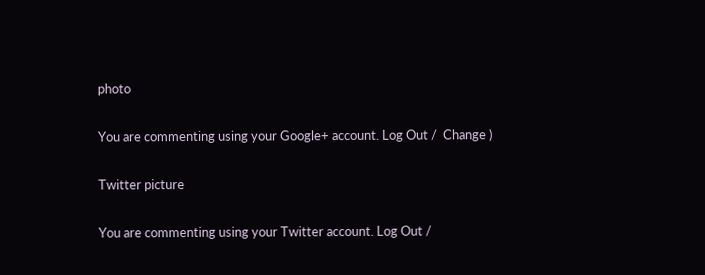photo

You are commenting using your Google+ account. Log Out /  Change )

Twitter picture

You are commenting using your Twitter account. Log Out /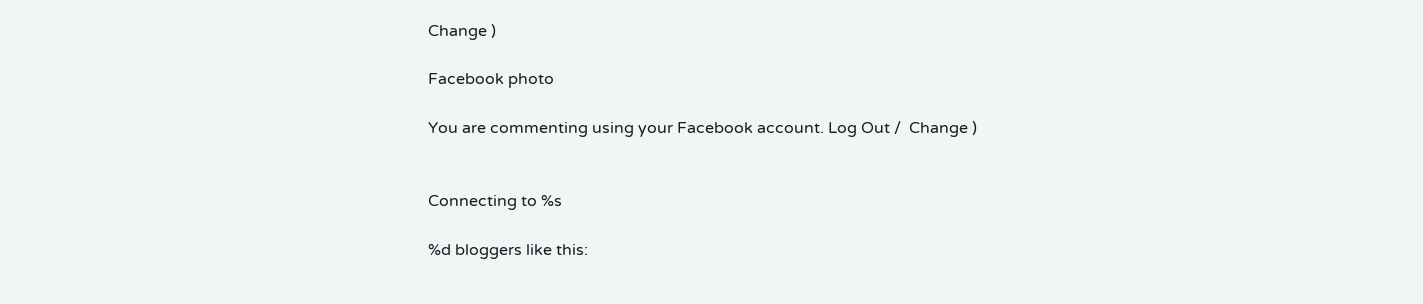Change )

Facebook photo

You are commenting using your Facebook account. Log Out /  Change )


Connecting to %s

%d bloggers like this: